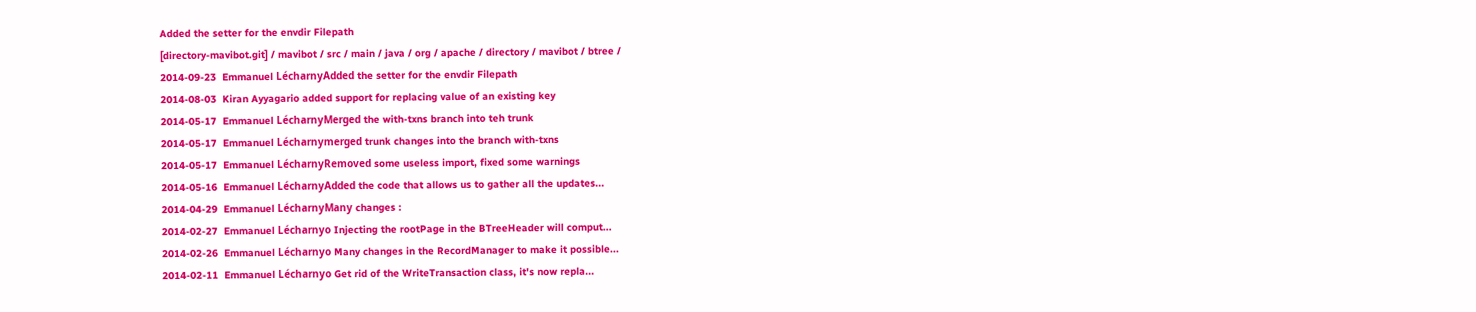Added the setter for the envdir Filepath
[directory-mavibot.git] / mavibot / src / main / java / org / apache / directory / mavibot / btree /
2014-09-23  Emmanuel LécharnyAdded the setter for the envdir Filepath
2014-08-03  Kiran Ayyagario added support for replacing value of an existing key
2014-05-17  Emmanuel LécharnyMerged the with-txns branch into teh trunk
2014-05-17  Emmanuel Lécharnymerged trunk changes into the branch with-txns
2014-05-17  Emmanuel LécharnyRemoved some useless import, fixed some warnings
2014-05-16  Emmanuel LécharnyAdded the code that allows us to gather all the updates...
2014-04-29  Emmanuel LécharnyMany changes :
2014-02-27  Emmanuel Lécharnyo Injecting the rootPage in the BTreeHeader will comput...
2014-02-26  Emmanuel Lécharnyo Many changes in the RecordManager to make it possible...
2014-02-11  Emmanuel Lécharnyo Get rid of the WriteTransaction class, it's now repla...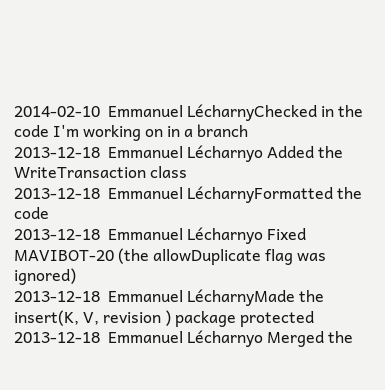2014-02-10  Emmanuel LécharnyChecked in the code I'm working on in a branch
2013-12-18  Emmanuel Lécharnyo Added the WriteTransaction class
2013-12-18  Emmanuel LécharnyFormatted the code
2013-12-18  Emmanuel Lécharnyo Fixed MAVIBOT-20 (the allowDuplicate flag was ignored)
2013-12-18  Emmanuel LécharnyMade the insert(K, V, revision ) package protected
2013-12-18  Emmanuel Lécharnyo Merged the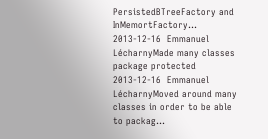PersistedBTreeFactory and InMemortFactory...
2013-12-16  Emmanuel LécharnyMade many classes package protected
2013-12-16  Emmanuel LécharnyMoved around many classes in order to be able to packag...